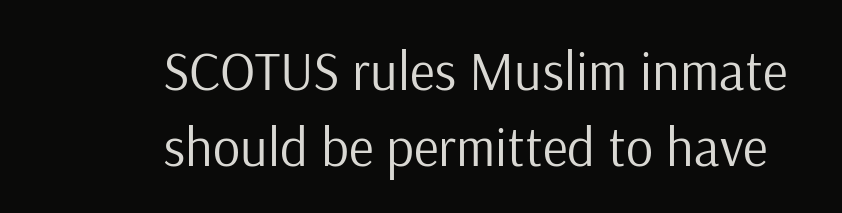SCOTUS rules Muslim inmate should be permitted to have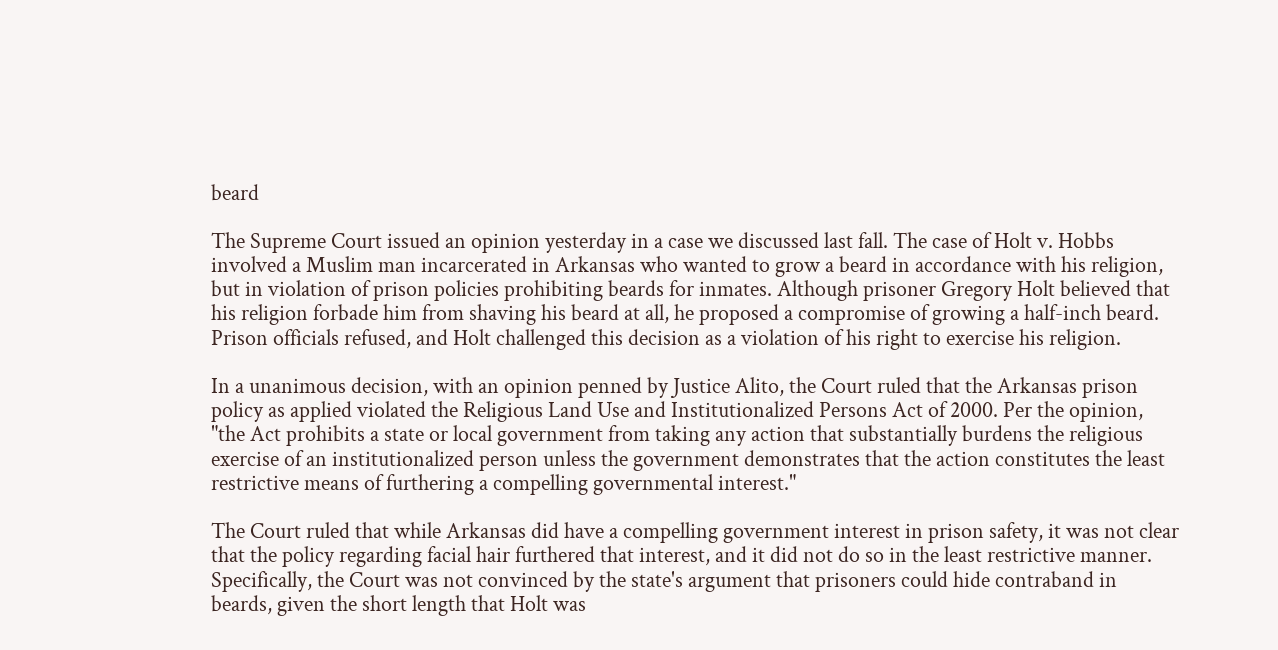beard

The Supreme Court issued an opinion yesterday in a case we discussed last fall. The case of Holt v. Hobbs involved a Muslim man incarcerated in Arkansas who wanted to grow a beard in accordance with his religion, but in violation of prison policies prohibiting beards for inmates. Although prisoner Gregory Holt believed that his religion forbade him from shaving his beard at all, he proposed a compromise of growing a half-inch beard. Prison officials refused, and Holt challenged this decision as a violation of his right to exercise his religion.

In a unanimous decision, with an opinion penned by Justice Alito, the Court ruled that the Arkansas prison policy as applied violated the Religious Land Use and Institutionalized Persons Act of 2000. Per the opinion, "the Act prohibits a state or local government from taking any action that substantially burdens the religious exercise of an institutionalized person unless the government demonstrates that the action constitutes the least restrictive means of furthering a compelling governmental interest."

The Court ruled that while Arkansas did have a compelling government interest in prison safety, it was not clear that the policy regarding facial hair furthered that interest, and it did not do so in the least restrictive manner. Specifically, the Court was not convinced by the state's argument that prisoners could hide contraband in beards, given the short length that Holt was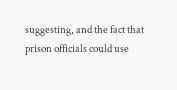suggesting, and the fact that prison officials could use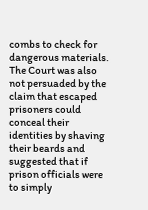combs to check for dangerous materials. The Court was also not persuaded by the claim that escaped prisoners could conceal their identities by shaving their beards and suggested that if prison officials were to simply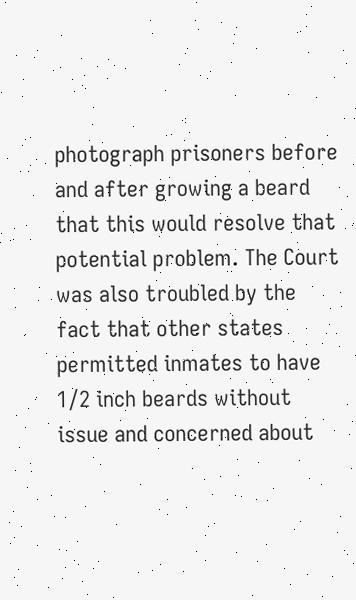photograph prisoners before and after growing a beard that this would resolve that potential problem. The Court was also troubled by the fact that other states permitted inmates to have 1/2 inch beards without issue and concerned about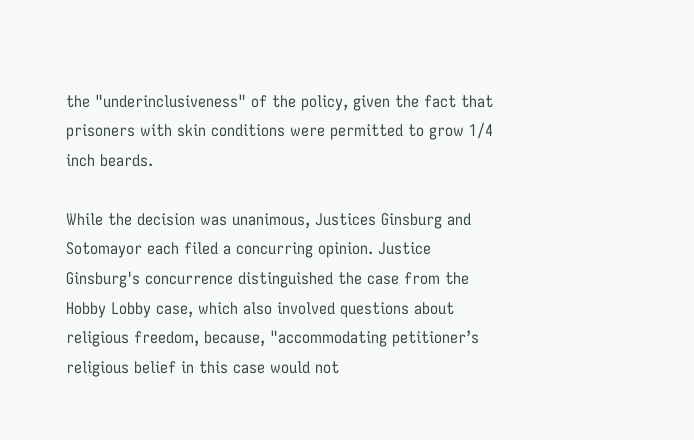the "underinclusiveness" of the policy, given the fact that prisoners with skin conditions were permitted to grow 1/4 inch beards.

While the decision was unanimous, Justices Ginsburg and Sotomayor each filed a concurring opinion. Justice Ginsburg's concurrence distinguished the case from the Hobby Lobby case, which also involved questions about religious freedom, because, "accommodating petitioner’s religious belief in this case would not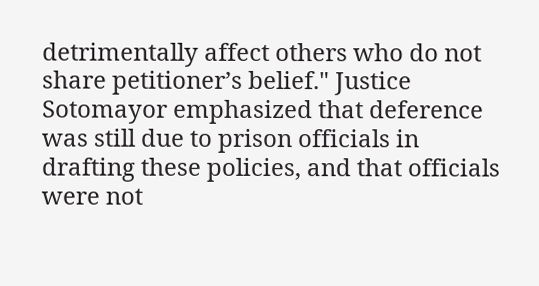detrimentally affect others who do not share petitioner’s belief." Justice Sotomayor emphasized that deference was still due to prison officials in drafting these policies, and that officials were not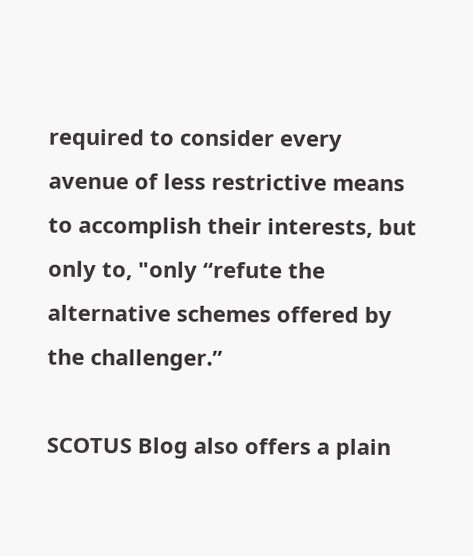required to consider every avenue of less restrictive means to accomplish their interests, but only to, "only “refute the alternative schemes offered by the challenger.”

SCOTUS Blog also offers a plain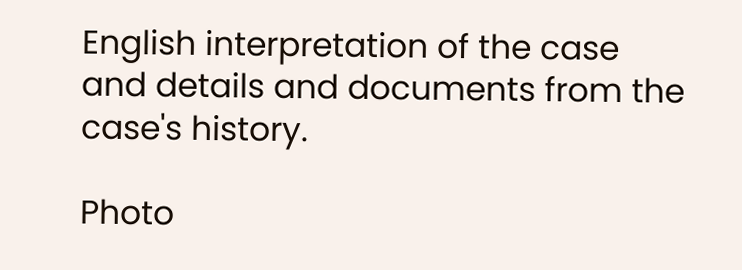English interpretation of the case and details and documents from the case's history.

Photo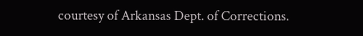courtesy of Arkansas Dept. of Corrections.